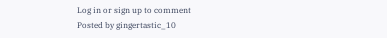Log in or sign up to comment
Posted by gingertastic_10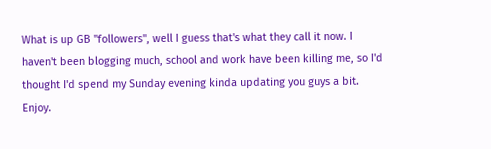What is up GB "followers", well I guess that's what they call it now. I haven't been blogging much, school and work have been killing me, so I'd thought I'd spend my Sunday evening kinda updating you guys a bit. Enjoy.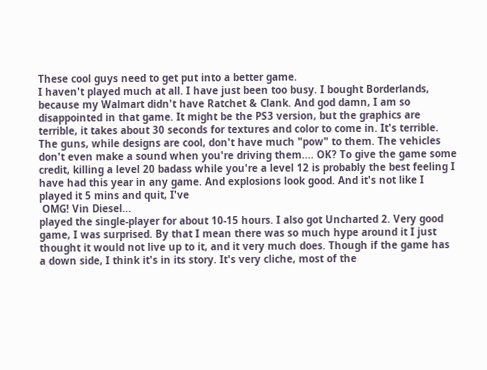These cool guys need to get put into a better game.
I haven't played much at all. I have just been too busy. I bought Borderlands, because my Walmart didn't have Ratchet & Clank. And god damn, I am so disappointed in that game. It might be the PS3 version, but the graphics are terrible, it takes about 30 seconds for textures and color to come in. It's terrible. The guns, while designs are cool, don't have much "pow" to them. The vehicles don't even make a sound when you're driving them.... OK? To give the game some credit, killing a level 20 badass while you're a level 12 is probably the best feeling I have had this year in any game. And explosions look good. And it's not like I played it 5 mins and quit, I've
 OMG! Vin Diesel...
played the single-player for about 10-15 hours. I also got Uncharted 2. Very good game, I was surprised. By that I mean there was so much hype around it I just thought it would not live up to it, and it very much does. Though if the game has a down side, I think it's in its story. It's very cliche, most of the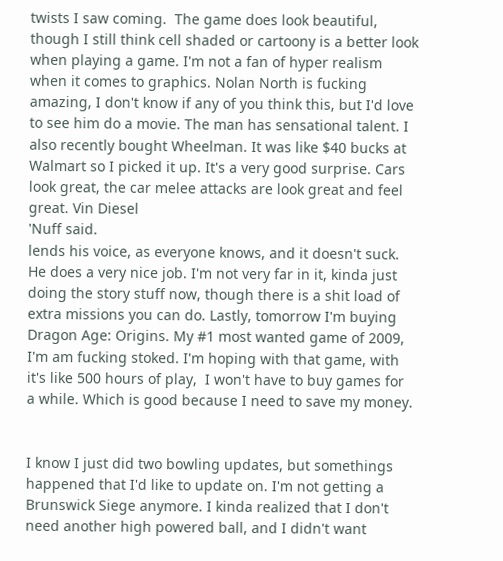twists I saw coming.  The game does look beautiful, though I still think cell shaded or cartoony is a better look when playing a game. I'm not a fan of hyper realism when it comes to graphics. Nolan North is fucking amazing, I don't know if any of you think this, but I'd love to see him do a movie. The man has sensational talent. I also recently bought Wheelman. It was like $40 bucks at Walmart so I picked it up. It's a very good surprise. Cars look great, the car melee attacks are look great and feel great. Vin Diesel
'Nuff said.
lends his voice, as everyone knows, and it doesn't suck. He does a very nice job. I'm not very far in it, kinda just doing the story stuff now, though there is a shit load of extra missions you can do. Lastly, tomorrow I'm buying Dragon Age: Origins. My #1 most wanted game of 2009, I'm am fucking stoked. I'm hoping with that game, with it's like 500 hours of play,  I won't have to buy games for a while. Which is good because I need to save my money.


I know I just did two bowling updates, but somethings happened that I'd like to update on. I'm not getting a Brunswick Siege anymore. I kinda realized that I don't need another high powered ball, and I didn't want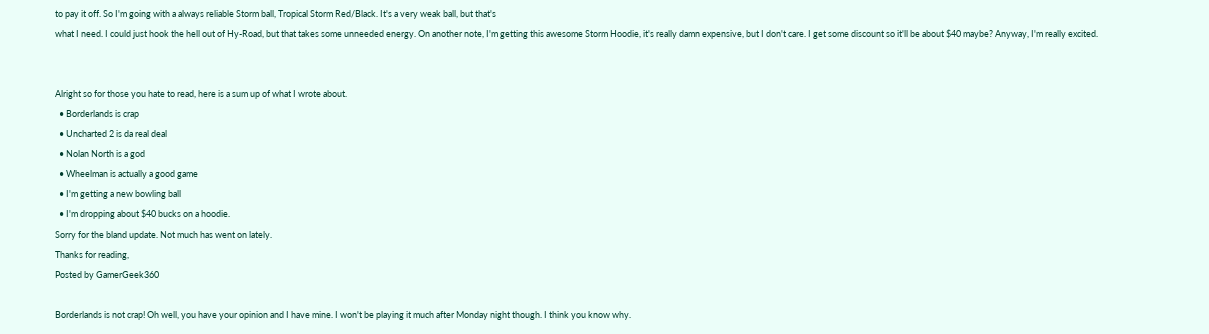to pay it off. So I'm going with a always reliable Storm ball, Tropical Storm Red/Black. It's a very weak ball, but that's
what I need. I could just hook the hell out of Hy-Road, but that takes some unneeded energy. On another note, I'm getting this awesome Storm Hoodie, it's really damn expensive, but I don't care. I get some discount so it'll be about $40 maybe? Anyway, I'm really excited.


Alright so for those you hate to read, here is a sum up of what I wrote about.
  • Borderlands is crap
  • Uncharted 2 is da real deal
  • Nolan North is a god
  • Wheelman is actually a good game
  • I'm getting a new bowling ball
  • I'm dropping about $40 bucks on a hoodie.
Sorry for the bland update. Not much has went on lately.
Thanks for reading,
Posted by GamerGeek360

Borderlands is not crap! Oh well, you have your opinion and I have mine. I won't be playing it much after Monday night though. I think you know why.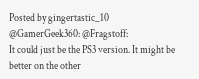Posted by gingertastic_10
@GamerGeek360: @Fragstoff:
It could just be the PS3 version. It might be better on the other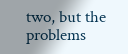two, but the problems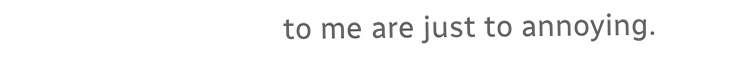to me are just to annoying.